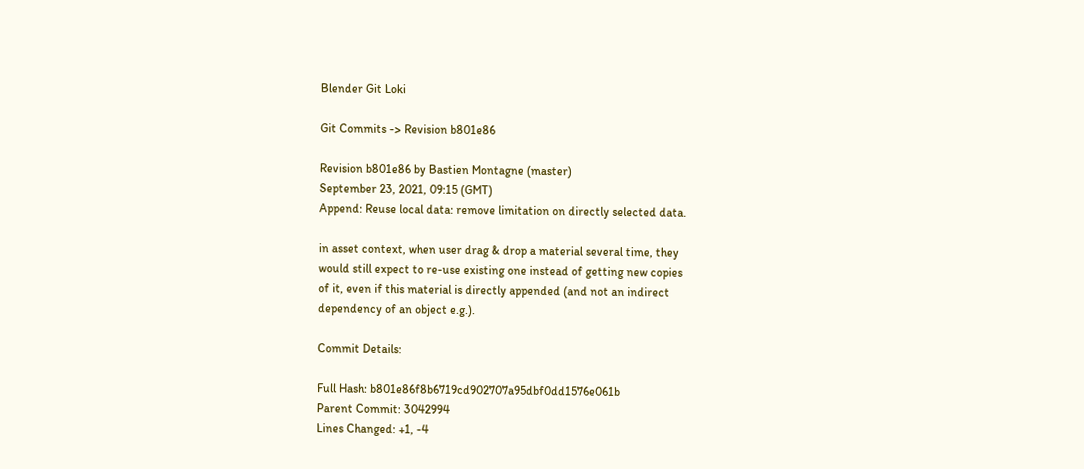Blender Git Loki

Git Commits -> Revision b801e86

Revision b801e86 by Bastien Montagne (master)
September 23, 2021, 09:15 (GMT)
Append: Reuse local data: remove limitation on directly selected data.

in asset context, when user drag & drop a material several time, they
would still expect to re-use existing one instead of getting new copies
of it, even if this material is directly appended (and not an indirect
dependency of an object e.g.).

Commit Details:

Full Hash: b801e86f8b6719cd902707a95dbf0dd1576e061b
Parent Commit: 3042994
Lines Changed: +1, -4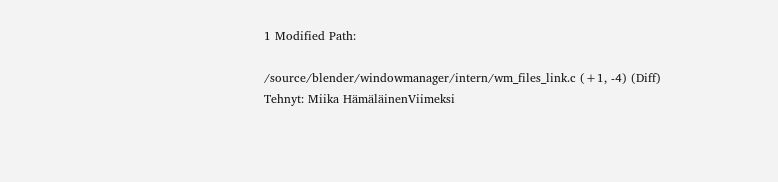1 Modified Path:

/source/blender/windowmanager/intern/wm_files_link.c (+1, -4) (Diff)
Tehnyt: Miika HämäläinenViimeksi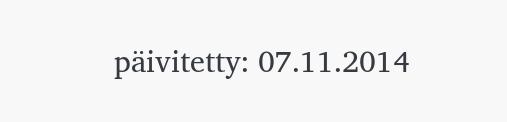päivitetty: 07.11.2014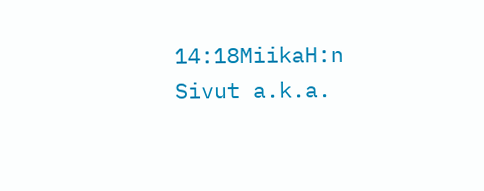14:18MiikaH:n Sivut a.k.a.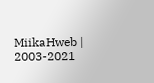MiikaHweb | 2003-2021